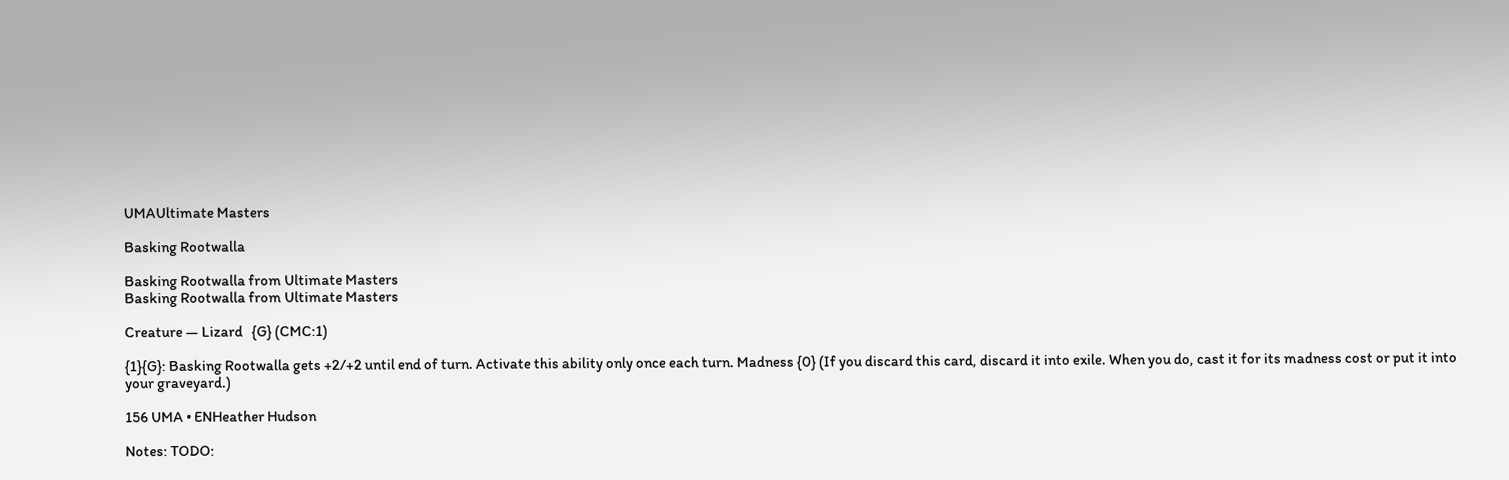UMAUltimate Masters

Basking Rootwalla

Basking Rootwalla from Ultimate Masters
Basking Rootwalla from Ultimate Masters

Creature — Lizard   {G} (CMC:1)

{1}{G}: Basking Rootwalla gets +2/+2 until end of turn. Activate this ability only once each turn. Madness {0} (If you discard this card, discard it into exile. When you do, cast it for its madness cost or put it into your graveyard.)

156 UMA • ENHeather Hudson

Notes: TODO: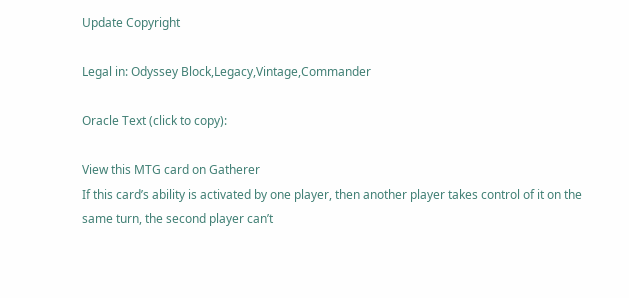Update Copyright

Legal in: Odyssey Block,Legacy,Vintage,Commander

Oracle Text (click to copy):

View this MTG card on Gatherer
If this card’s ability is activated by one player, then another player takes control of it on the same turn, the second player can’t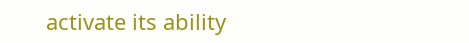activate its ability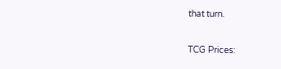that turn.

TCG Prices: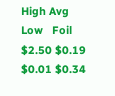High Avg Low   Foil
$2.50 $0.19 $0.01 $0.34